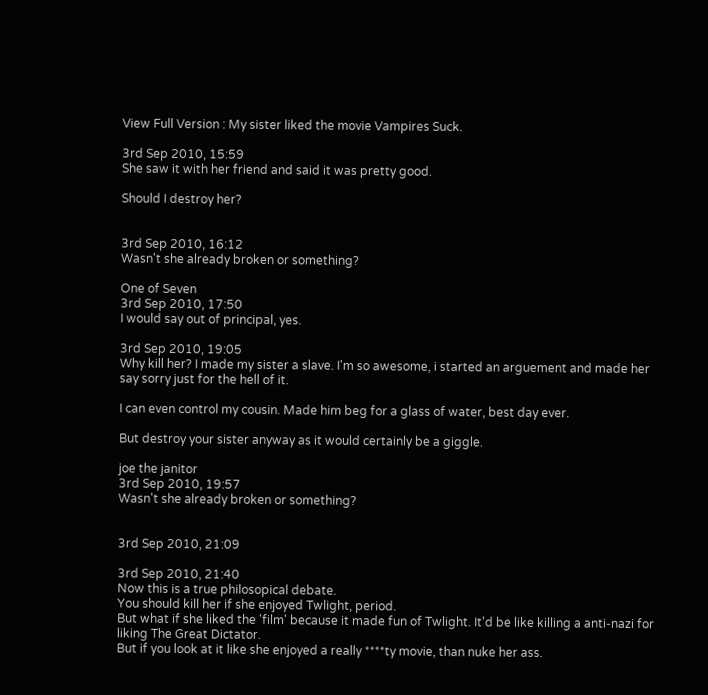View Full Version : My sister liked the movie Vampires Suck.

3rd Sep 2010, 15:59
She saw it with her friend and said it was pretty good.

Should I destroy her?


3rd Sep 2010, 16:12
Wasn't she already broken or something?

One of Seven
3rd Sep 2010, 17:50
I would say out of principal, yes.

3rd Sep 2010, 19:05
Why kill her? I made my sister a slave. I'm so awesome, i started an arguement and made her say sorry just for the hell of it.

I can even control my cousin. Made him beg for a glass of water, best day ever.

But destroy your sister anyway as it would certainly be a giggle.

joe the janitor
3rd Sep 2010, 19:57
Wasn't she already broken or something?


3rd Sep 2010, 21:09

3rd Sep 2010, 21:40
Now this is a true philosopical debate.
You should kill her if she enjoyed Twlight, period.
But what if she liked the 'film' because it made fun of Twlight. It'd be like killing a anti-nazi for liking The Great Dictator.
But if you look at it like she enjoyed a really ****ty movie, than nuke her ass.